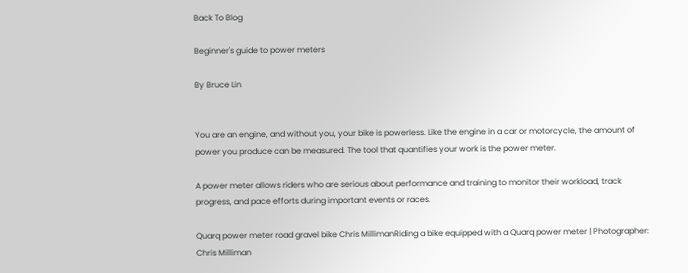Back To Blog

Beginner's guide to power meters

By Bruce Lin


You are an engine, and without you, your bike is powerless. Like the engine in a car or motorcycle, the amount of power you produce can be measured. The tool that quantifies your work is the power meter.

A power meter allows riders who are serious about performance and training to monitor their workload, track progress, and pace efforts during important events or races.

Quarq power meter road gravel bike Chris MillimanRiding a bike equipped with a Quarq power meter | Photographer: Chris Milliman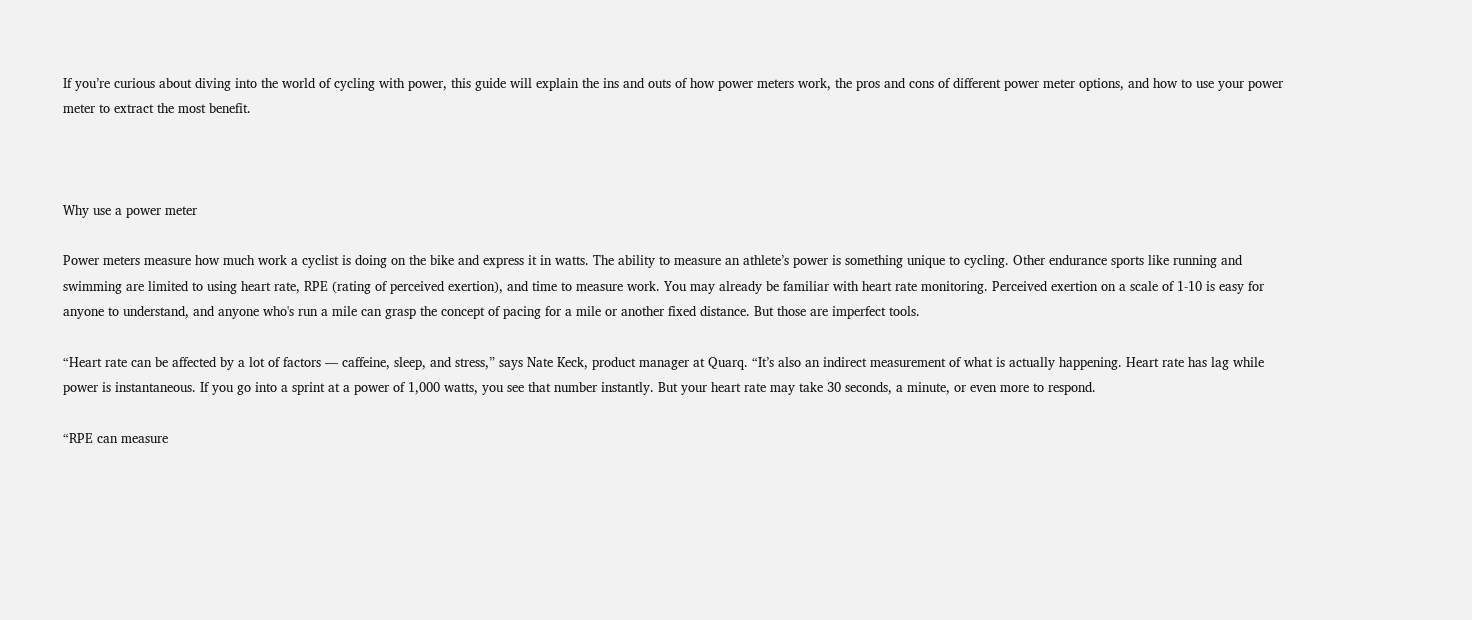If you’re curious about diving into the world of cycling with power, this guide will explain the ins and outs of how power meters work, the pros and cons of different power meter options, and how to use your power meter to extract the most benefit.



Why use a power meter

Power meters measure how much work a cyclist is doing on the bike and express it in watts. The ability to measure an athlete’s power is something unique to cycling. Other endurance sports like running and swimming are limited to using heart rate, RPE (rating of perceived exertion), and time to measure work. You may already be familiar with heart rate monitoring. Perceived exertion on a scale of 1-10 is easy for anyone to understand, and anyone who's run a mile can grasp the concept of pacing for a mile or another fixed distance. But those are imperfect tools.

“Heart rate can be affected by a lot of factors — caffeine, sleep, and stress,” says Nate Keck, product manager at Quarq. “It’s also an indirect measurement of what is actually happening. Heart rate has lag while power is instantaneous. If you go into a sprint at a power of 1,000 watts, you see that number instantly. But your heart rate may take 30 seconds, a minute, or even more to respond.

“RPE can measure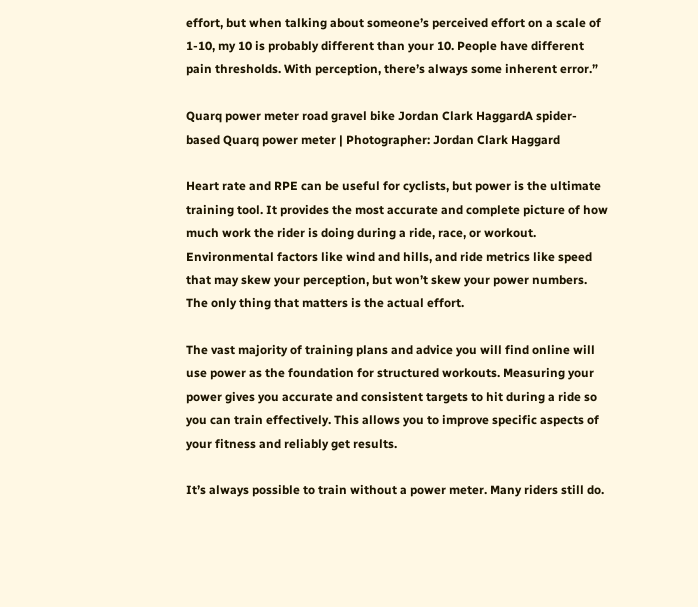effort, but when talking about someone’s perceived effort on a scale of 1-10, my 10 is probably different than your 10. People have different pain thresholds. With perception, there’s always some inherent error.”

Quarq power meter road gravel bike Jordan Clark HaggardA spider-based Quarq power meter | Photographer: Jordan Clark Haggard

Heart rate and RPE can be useful for cyclists, but power is the ultimate training tool. It provides the most accurate and complete picture of how much work the rider is doing during a ride, race, or workout. Environmental factors like wind and hills, and ride metrics like speed that may skew your perception, but won’t skew your power numbers. The only thing that matters is the actual effort.

The vast majority of training plans and advice you will find online will use power as the foundation for structured workouts. Measuring your power gives you accurate and consistent targets to hit during a ride so you can train effectively. This allows you to improve specific aspects of your fitness and reliably get results.

It’s always possible to train without a power meter. Many riders still do.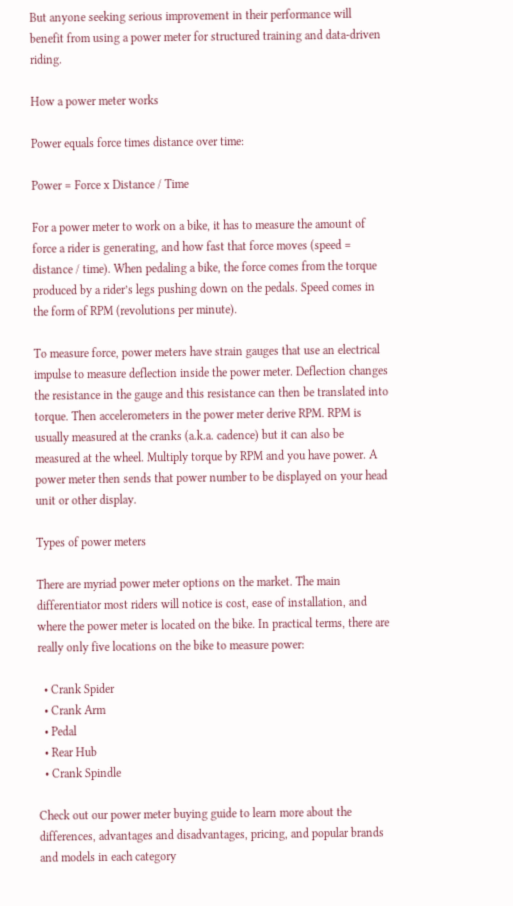But anyone seeking serious improvement in their performance will benefit from using a power meter for structured training and data-driven riding.

How a power meter works

Power equals force times distance over time:

Power = Force x Distance / Time

For a power meter to work on a bike, it has to measure the amount of force a rider is generating, and how fast that force moves (speed = distance / time). When pedaling a bike, the force comes from the torque produced by a rider’s legs pushing down on the pedals. Speed comes in the form of RPM (revolutions per minute).

To measure force, power meters have strain gauges that use an electrical impulse to measure deflection inside the power meter. Deflection changes the resistance in the gauge and this resistance can then be translated into torque. Then accelerometers in the power meter derive RPM. RPM is usually measured at the cranks (a.k.a. cadence) but it can also be measured at the wheel. Multiply torque by RPM and you have power. A power meter then sends that power number to be displayed on your head unit or other display.

Types of power meters

There are myriad power meter options on the market. The main differentiator most riders will notice is cost, ease of installation, and where the power meter is located on the bike. In practical terms, there are really only five locations on the bike to measure power:

  • Crank Spider
  • Crank Arm
  • Pedal
  • Rear Hub
  • Crank Spindle

Check out our power meter buying guide to learn more about the differences, advantages and disadvantages, pricing, and popular brands and models in each category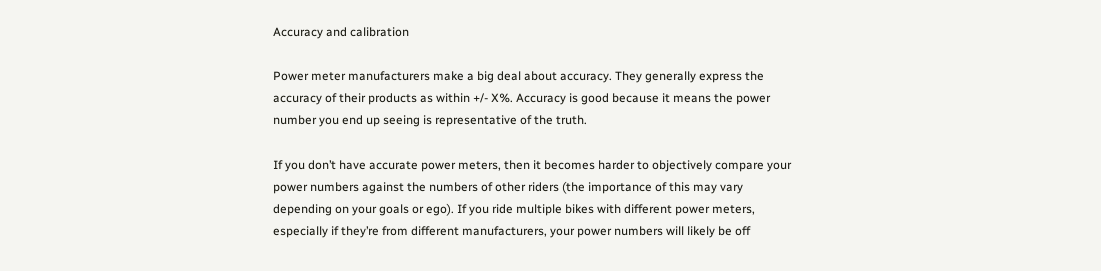Accuracy and calibration

Power meter manufacturers make a big deal about accuracy. They generally express the accuracy of their products as within +/- X%. Accuracy is good because it means the power number you end up seeing is representative of the truth.

If you don’t have accurate power meters, then it becomes harder to objectively compare your power numbers against the numbers of other riders (the importance of this may vary depending on your goals or ego). If you ride multiple bikes with different power meters, especially if they’re from different manufacturers, your power numbers will likely be off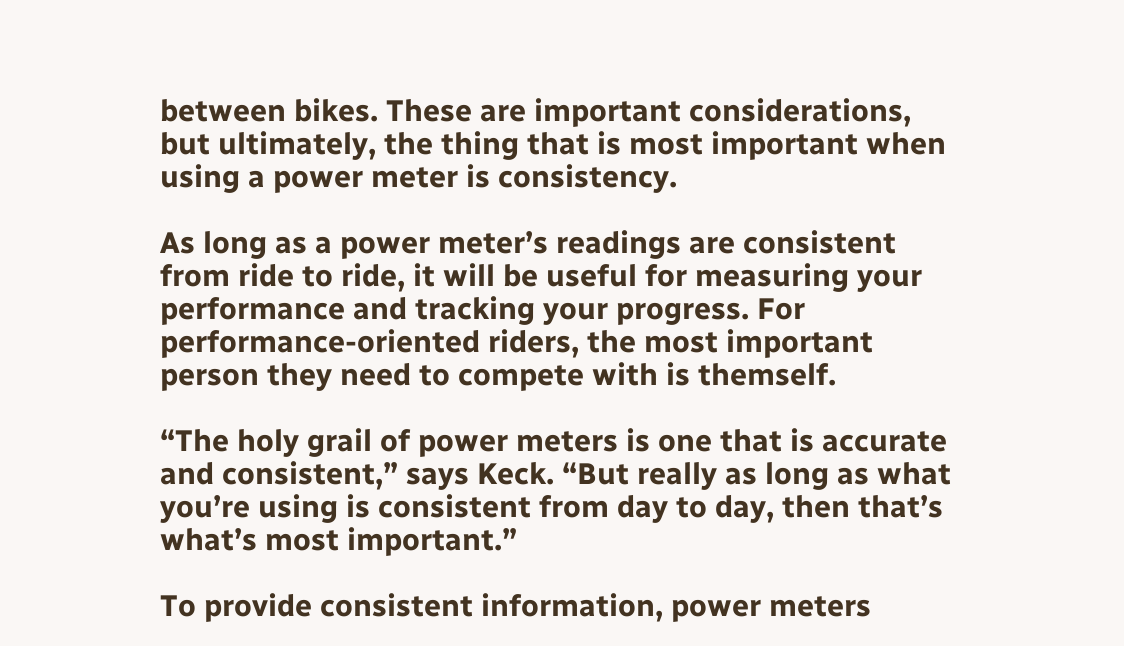between bikes. These are important considerations, but ultimately, the thing that is most important when using a power meter is consistency.

As long as a power meter’s readings are consistent from ride to ride, it will be useful for measuring your performance and tracking your progress. For performance-oriented riders, the most important person they need to compete with is themself.

“The holy grail of power meters is one that is accurate and consistent,” says Keck. “But really as long as what you’re using is consistent from day to day, then that’s what’s most important.”

To provide consistent information, power meters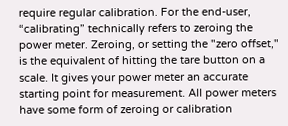require regular calibration. For the end-user, “calibrating” technically refers to zeroing the power meter. Zeroing, or setting the "zero offset," is the equivalent of hitting the tare button on a scale. It gives your power meter an accurate starting point for measurement. All power meters have some form of zeroing or calibration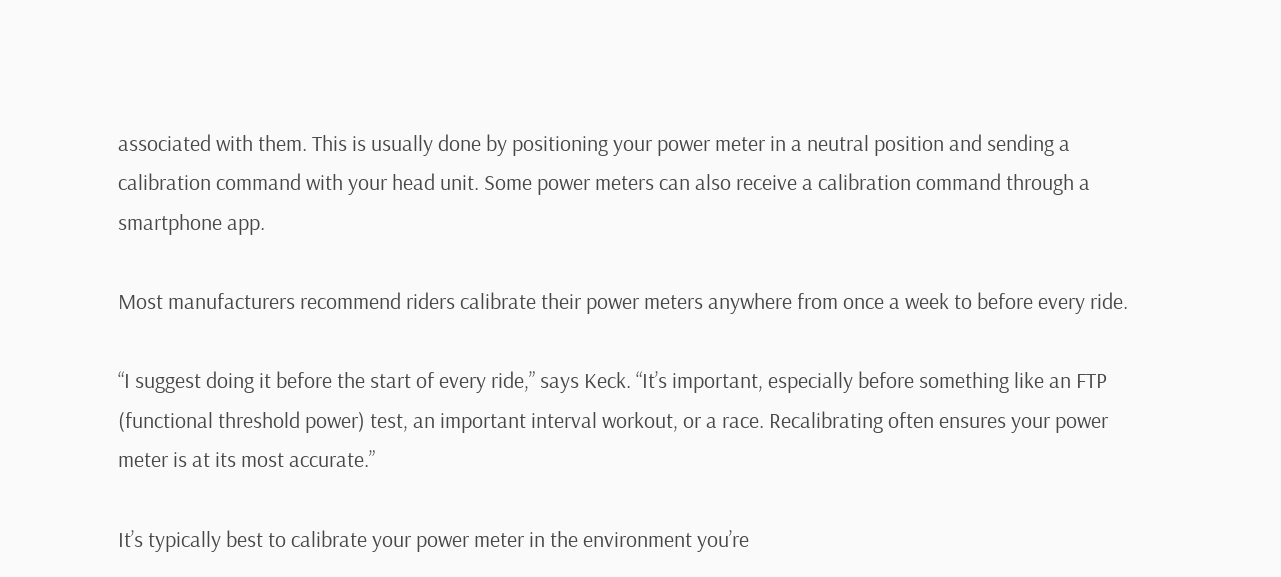associated with them. This is usually done by positioning your power meter in a neutral position and sending a calibration command with your head unit. Some power meters can also receive a calibration command through a smartphone app.

Most manufacturers recommend riders calibrate their power meters anywhere from once a week to before every ride.

“I suggest doing it before the start of every ride,” says Keck. “It’s important, especially before something like an FTP (functional threshold power) test, an important interval workout, or a race. Recalibrating often ensures your power meter is at its most accurate.”

It’s typically best to calibrate your power meter in the environment you’re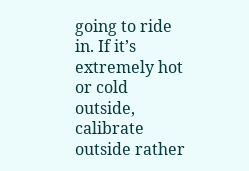going to ride in. If it’s extremely hot or cold outside, calibrate outside rather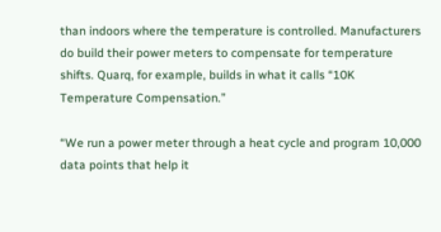than indoors where the temperature is controlled. Manufacturers do build their power meters to compensate for temperature shifts. Quarq, for example, builds in what it calls “10K Temperature Compensation.”

“We run a power meter through a heat cycle and program 10,000 data points that help it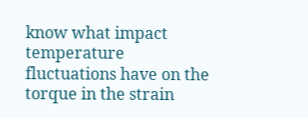know what impact temperature fluctuations have on the torque in the strain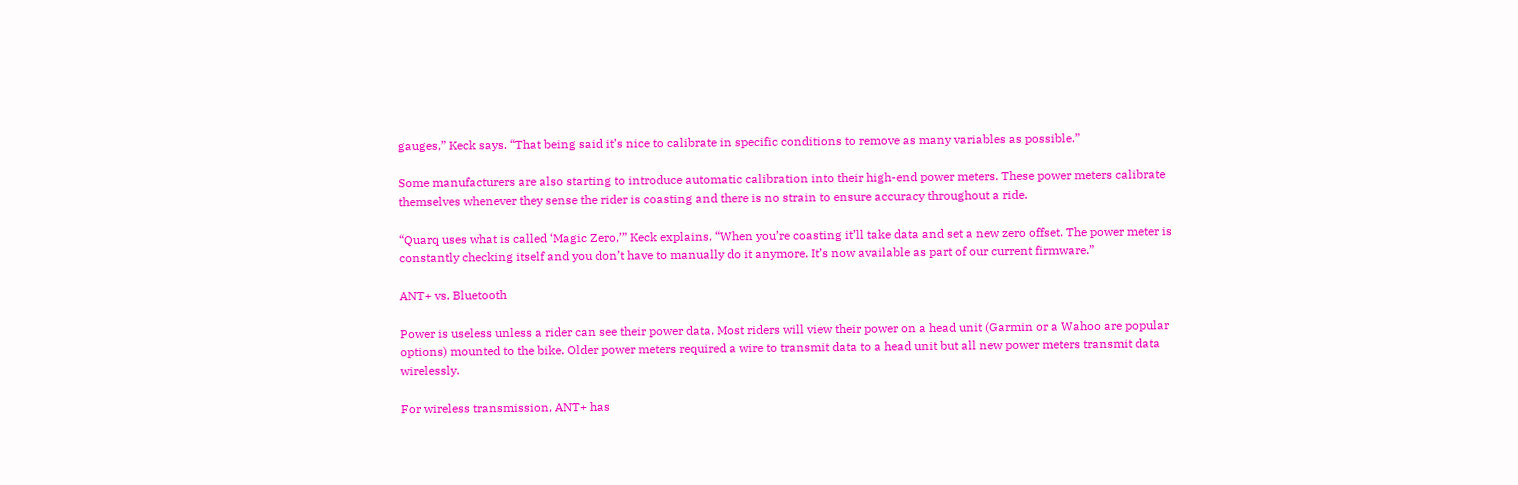gauges,” Keck says. “That being said it’s nice to calibrate in specific conditions to remove as many variables as possible.”

Some manufacturers are also starting to introduce automatic calibration into their high-end power meters. These power meters calibrate themselves whenever they sense the rider is coasting and there is no strain to ensure accuracy throughout a ride.

“Quarq uses what is called ‘Magic Zero,’” Keck explains. “When you’re coasting it’ll take data and set a new zero offset. The power meter is constantly checking itself and you don’t have to manually do it anymore. It’s now available as part of our current firmware.”

ANT+ vs. Bluetooth

Power is useless unless a rider can see their power data. Most riders will view their power on a head unit (Garmin or a Wahoo are popular options) mounted to the bike. Older power meters required a wire to transmit data to a head unit but all new power meters transmit data wirelessly.

For wireless transmission, ANT+ has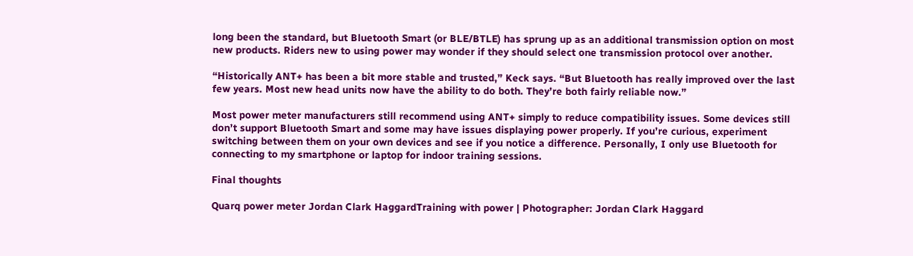long been the standard, but Bluetooth Smart (or BLE/BTLE) has sprung up as an additional transmission option on most new products. Riders new to using power may wonder if they should select one transmission protocol over another.

“Historically ANT+ has been a bit more stable and trusted,” Keck says. “But Bluetooth has really improved over the last few years. Most new head units now have the ability to do both. They’re both fairly reliable now.”

Most power meter manufacturers still recommend using ANT+ simply to reduce compatibility issues. Some devices still don’t support Bluetooth Smart and some may have issues displaying power properly. If you’re curious, experiment switching between them on your own devices and see if you notice a difference. Personally, I only use Bluetooth for connecting to my smartphone or laptop for indoor training sessions.

Final thoughts

Quarq power meter Jordan Clark HaggardTraining with power | Photographer: Jordan Clark Haggard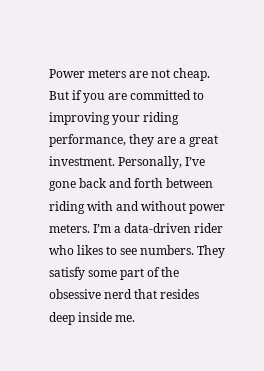Power meters are not cheap. But if you are committed to improving your riding performance, they are a great investment. Personally, I’ve gone back and forth between riding with and without power meters. I’m a data-driven rider who likes to see numbers. They satisfy some part of the obsessive nerd that resides deep inside me.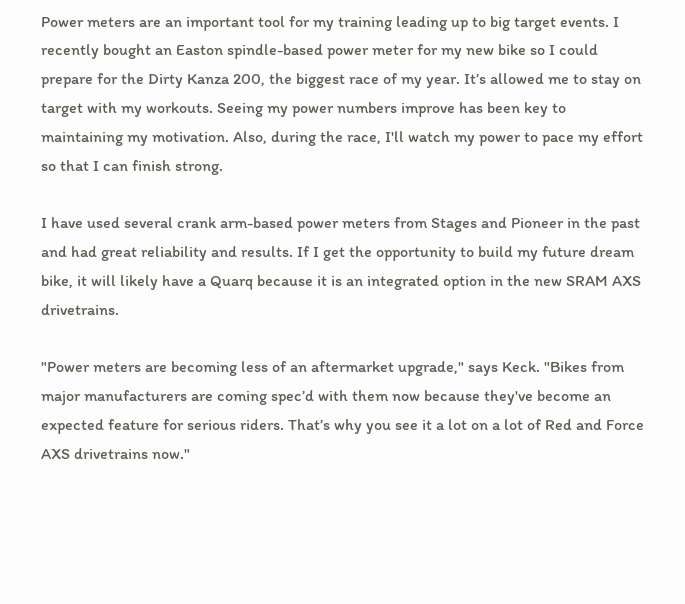Power meters are an important tool for my training leading up to big target events. I recently bought an Easton spindle-based power meter for my new bike so I could prepare for the Dirty Kanza 200, the biggest race of my year. It’s allowed me to stay on target with my workouts. Seeing my power numbers improve has been key to maintaining my motivation. Also, during the race, I'll watch my power to pace my effort so that I can finish strong.

I have used several crank arm-based power meters from Stages and Pioneer in the past and had great reliability and results. If I get the opportunity to build my future dream bike, it will likely have a Quarq because it is an integrated option in the new SRAM AXS drivetrains.

"Power meters are becoming less of an aftermarket upgrade," says Keck. "Bikes from major manufacturers are coming spec’d with them now because they've become an expected feature for serious riders. That’s why you see it a lot on a lot of Red and Force AXS drivetrains now."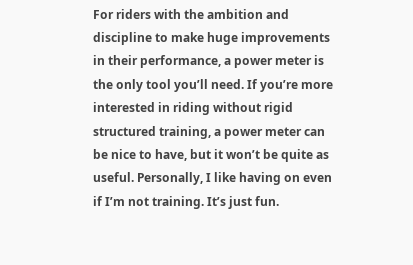For riders with the ambition and discipline to make huge improvements in their performance, a power meter is the only tool you’ll need. If you’re more interested in riding without rigid structured training, a power meter can be nice to have, but it won’t be quite as useful. Personally, I like having on even if I’m not training. It’s just fun.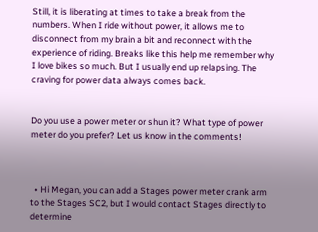Still, it is liberating at times to take a break from the numbers. When I ride without power, it allows me to disconnect from my brain a bit and reconnect with the experience of riding. Breaks like this help me remember why I love bikes so much. But I usually end up relapsing. The craving for power data always comes back.


Do you use a power meter or shun it? What type of power meter do you prefer? Let us know in the comments!



  • Hi Megan, you can add a Stages power meter crank arm to the Stages SC2, but I would contact Stages directly to determine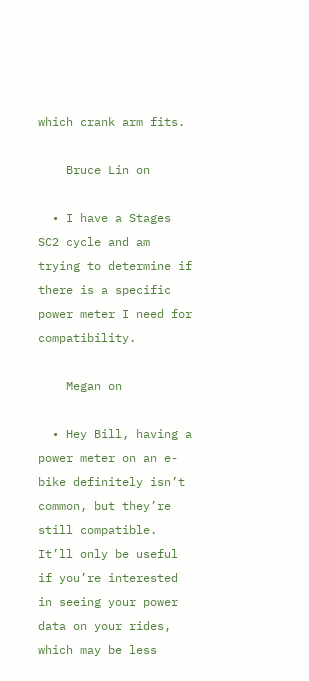which crank arm fits.

    Bruce Lin on

  • I have a Stages SC2 cycle and am trying to determine if there is a specific power meter I need for compatibility.

    Megan on

  • Hey Bill, having a power meter on an e-bike definitely isn’t common, but they’re still compatible. It’ll only be useful if you’re interested in seeing your power data on your rides, which may be less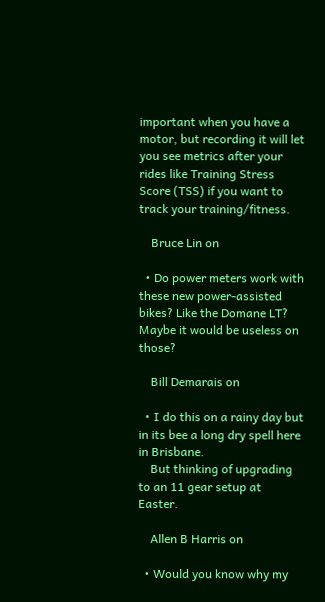important when you have a motor, but recording it will let you see metrics after your rides like Training Stress Score (TSS) if you want to track your training/fitness.

    Bruce Lin on

  • Do power meters work with these new power-assisted bikes? Like the Domane LT? Maybe it would be useless on those?

    Bill Demarais on

  • I do this on a rainy day but in its bee a long dry spell here in Brisbane.
    But thinking of upgrading to an 11 gear setup at Easter.

    Allen B Harris on

  • Would you know why my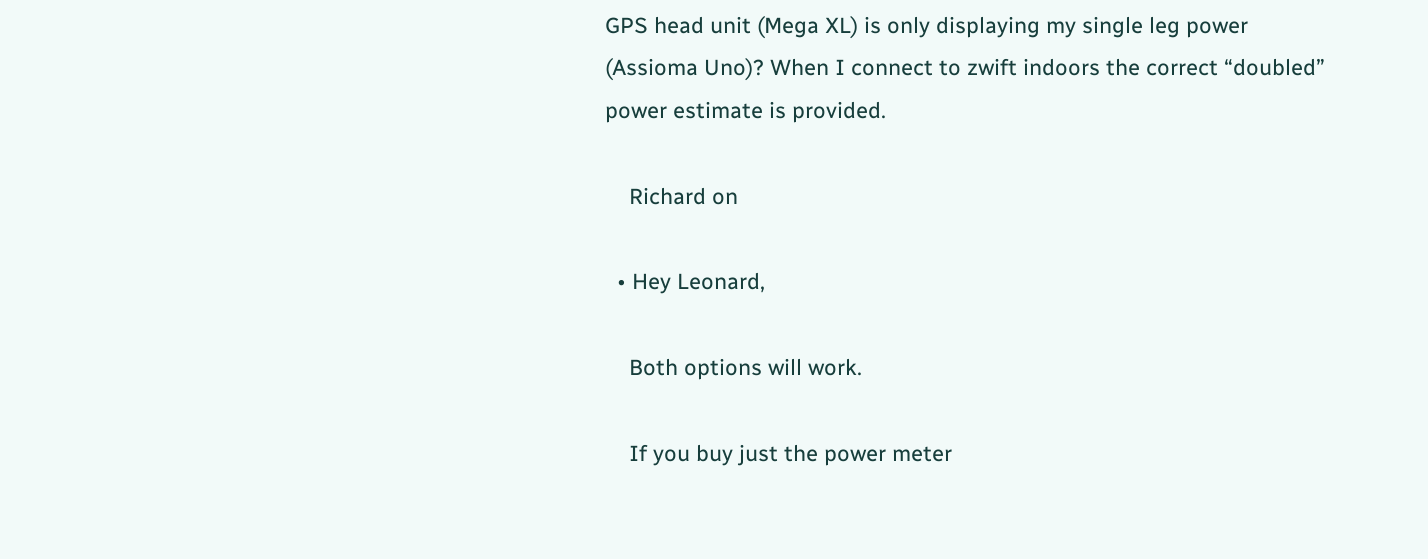GPS head unit (Mega XL) is only displaying my single leg power (Assioma Uno)? When I connect to zwift indoors the correct “doubled” power estimate is provided.

    Richard on

  • Hey Leonard,

    Both options will work.

    If you buy just the power meter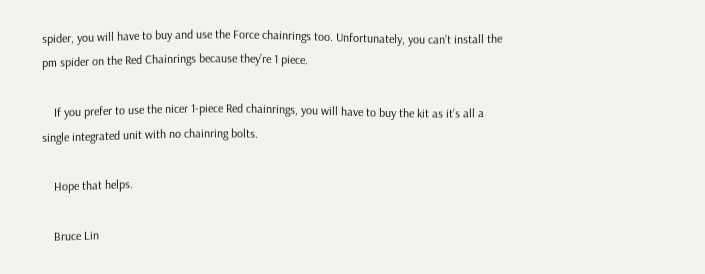spider, you will have to buy and use the Force chainrings too. Unfortunately, you can’t install the pm spider on the Red Chainrings because they’re 1 piece.

    If you prefer to use the nicer 1-piece Red chainrings, you will have to buy the kit as it’s all a single integrated unit with no chainring bolts.

    Hope that helps.

    Bruce Lin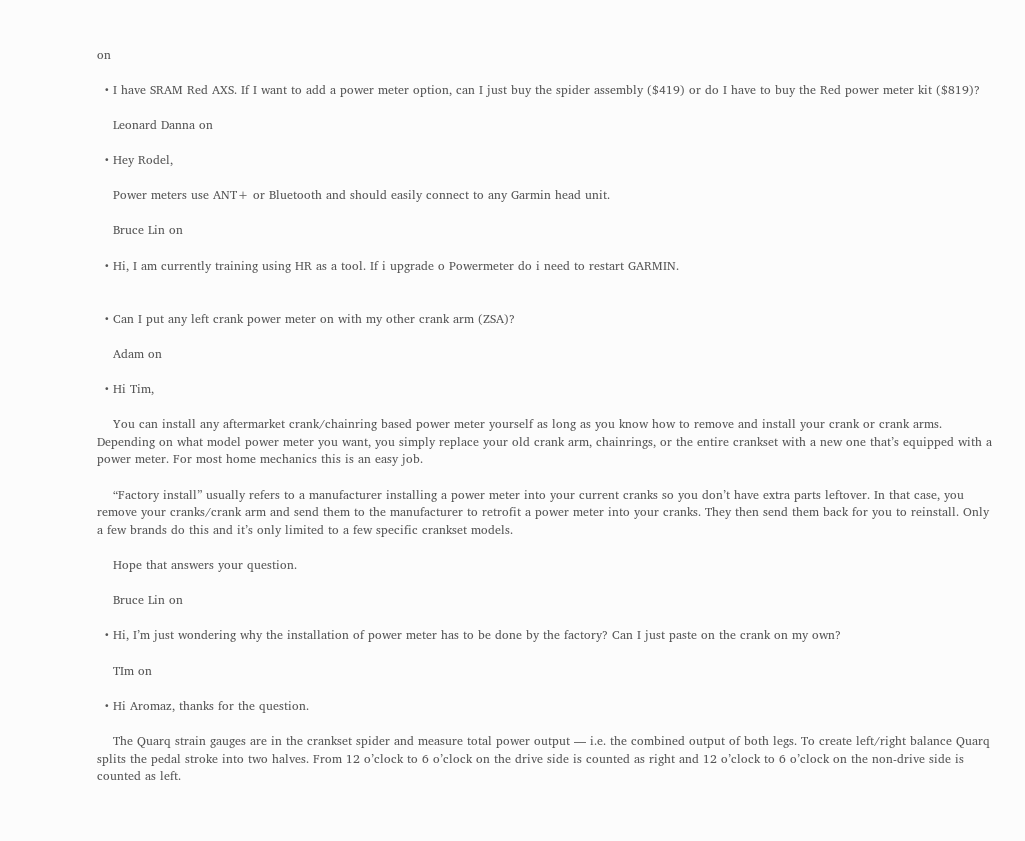on

  • I have SRAM Red AXS. If I want to add a power meter option, can I just buy the spider assembly ($419) or do I have to buy the Red power meter kit ($819)?

    Leonard Danna on

  • Hey Rodel,

    Power meters use ANT+ or Bluetooth and should easily connect to any Garmin head unit.

    Bruce Lin on

  • Hi, I am currently training using HR as a tool. If i upgrade o Powermeter do i need to restart GARMIN.


  • Can I put any left crank power meter on with my other crank arm (ZSA)?

    Adam on

  • Hi Tim,

    You can install any aftermarket crank/chainring based power meter yourself as long as you know how to remove and install your crank or crank arms. Depending on what model power meter you want, you simply replace your old crank arm, chainrings, or the entire crankset with a new one that’s equipped with a power meter. For most home mechanics this is an easy job.

    “Factory install” usually refers to a manufacturer installing a power meter into your current cranks so you don’t have extra parts leftover. In that case, you remove your cranks/crank arm and send them to the manufacturer to retrofit a power meter into your cranks. They then send them back for you to reinstall. Only a few brands do this and it’s only limited to a few specific crankset models.

    Hope that answers your question.

    Bruce Lin on

  • Hi, I’m just wondering why the installation of power meter has to be done by the factory? Can I just paste on the crank on my own?

    TIm on

  • Hi Aromaz, thanks for the question.

    The Quarq strain gauges are in the crankset spider and measure total power output — i.e. the combined output of both legs. To create left/right balance Quarq splits the pedal stroke into two halves. From 12 o’clock to 6 o’clock on the drive side is counted as right and 12 o’clock to 6 o’clock on the non-drive side is counted as left.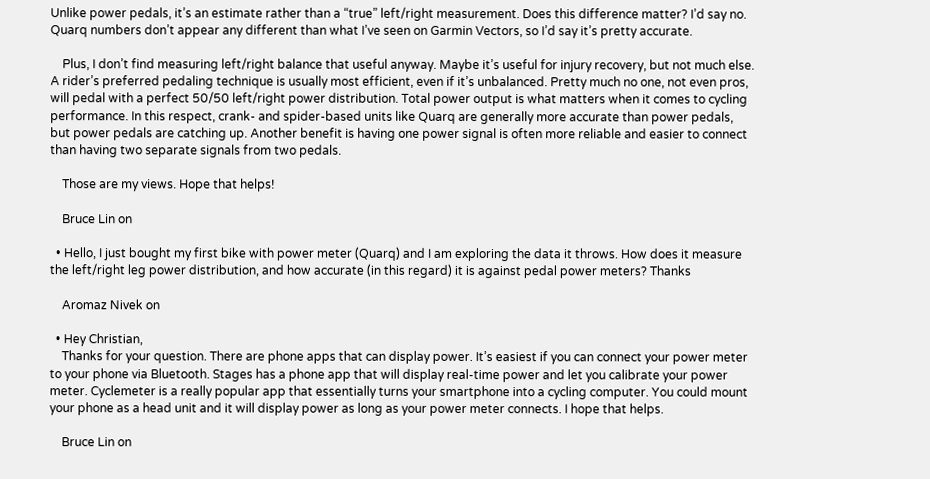Unlike power pedals, it’s an estimate rather than a “true” left/right measurement. Does this difference matter? I’d say no. Quarq numbers don’t appear any different than what I’ve seen on Garmin Vectors, so I’d say it’s pretty accurate.

    Plus, I don’t find measuring left/right balance that useful anyway. Maybe it’s useful for injury recovery, but not much else. A rider’s preferred pedaling technique is usually most efficient, even if it’s unbalanced. Pretty much no one, not even pros, will pedal with a perfect 50/50 left/right power distribution. Total power output is what matters when it comes to cycling performance. In this respect, crank- and spider-based units like Quarq are generally more accurate than power pedals, but power pedals are catching up. Another benefit is having one power signal is often more reliable and easier to connect than having two separate signals from two pedals.

    Those are my views. Hope that helps!

    Bruce Lin on

  • Hello, I just bought my first bike with power meter (Quarq) and I am exploring the data it throws. How does it measure the left/right leg power distribution, and how accurate (in this regard) it is against pedal power meters? Thanks

    Aromaz Nivek on

  • Hey Christian,
    Thanks for your question. There are phone apps that can display power. It’s easiest if you can connect your power meter to your phone via Bluetooth. Stages has a phone app that will display real-time power and let you calibrate your power meter. Cyclemeter is a really popular app that essentially turns your smartphone into a cycling computer. You could mount your phone as a head unit and it will display power as long as your power meter connects. I hope that helps.

    Bruce Lin on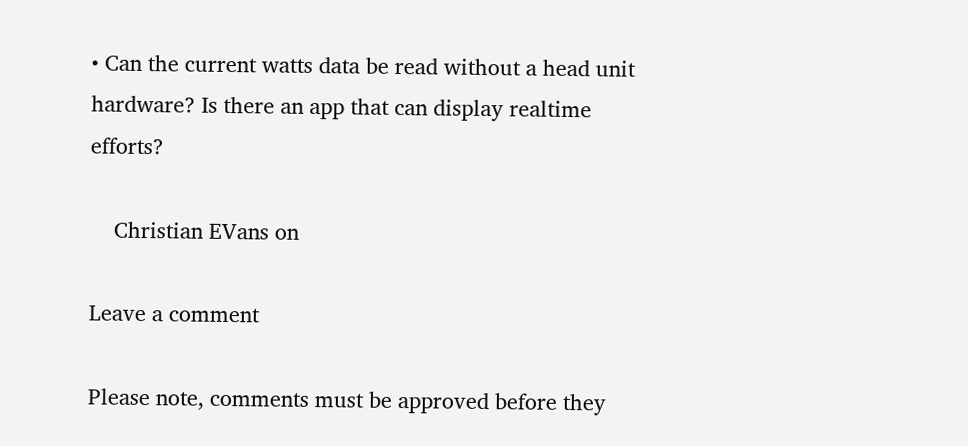• Can the current watts data be read without a head unit hardware? Is there an app that can display realtime efforts?

    Christian EVans on

Leave a comment

Please note, comments must be approved before they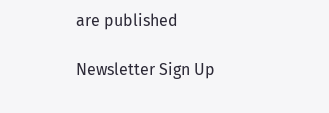are published

Newsletter Sign Up